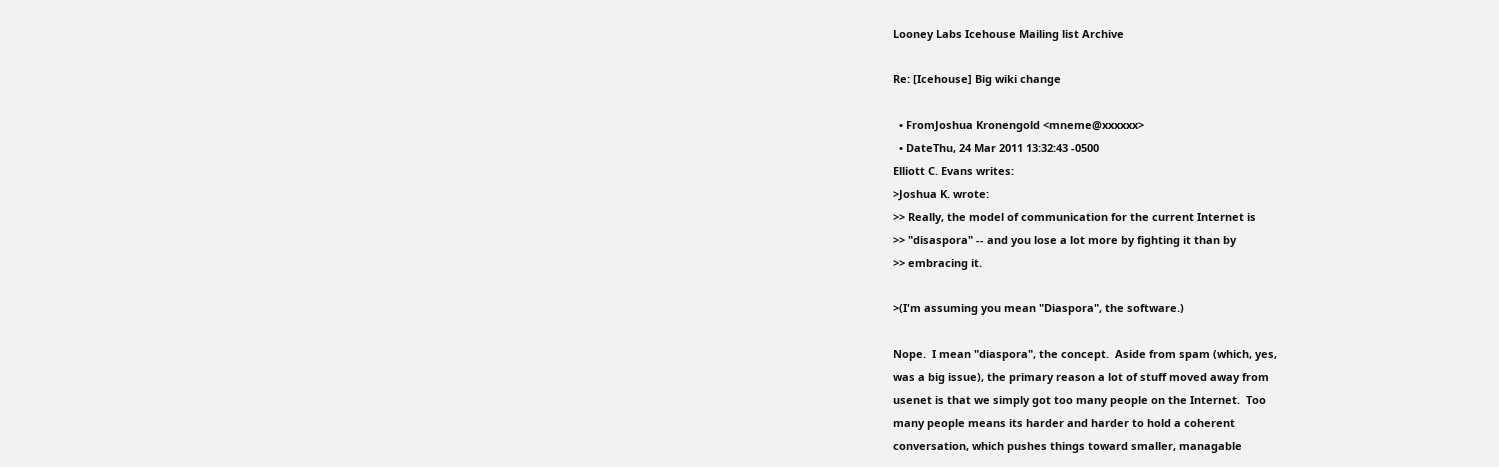Looney Labs Icehouse Mailing list Archive

Re: [Icehouse] Big wiki change

  • FromJoshua Kronengold <mneme@xxxxxx>
  • DateThu, 24 Mar 2011 13:32:43 -0500
Elliott C. Evans writes:
>Joshua K. wrote:
>> Really, the model of communication for the current Internet is
>> "disaspora" -- and you lose a lot more by fighting it than by
>> embracing it.

>(I'm assuming you mean "Diaspora", the software.)

Nope.  I mean "diaspora", the concept.  Aside from spam (which, yes,
was a big issue), the primary reason a lot of stuff moved away from
usenet is that we simply got too many people on the Internet.  Too
many people means its harder and harder to hold a coherent
conversation, which pushes things toward smaller, managable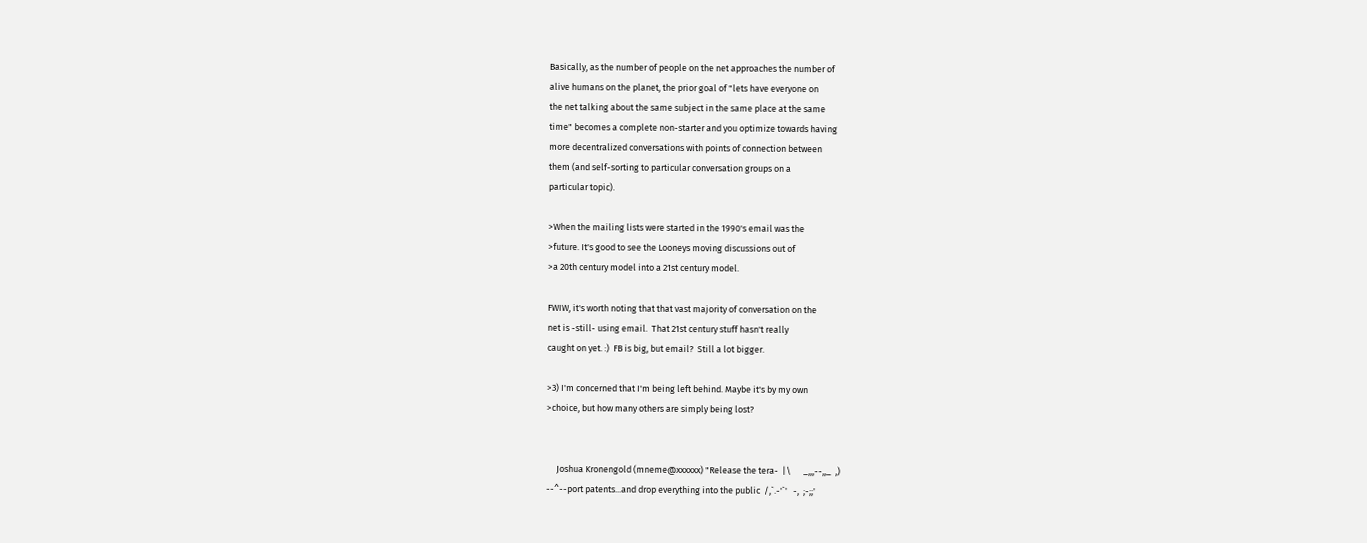Basically, as the number of people on the net approaches the number of
alive humans on the planet, the prior goal of "lets have everyone on
the net talking about the same subject in the same place at the same
time" becomes a complete non-starter and you optimize towards having
more decentralized conversations with points of connection between
them (and self-sorting to particular conversation groups on a
particular topic).

>When the mailing lists were started in the 1990's email was the
>future. It's good to see the Looneys moving discussions out of
>a 20th century model into a 21st century model.

FWIW, it's worth noting that that vast majority of conversation on the
net is -still- using email.  That 21st century stuff hasn't really
caught on yet. :)  FB is big, but email?  Still a lot bigger.

>3) I'm concerned that I'm being left behind. Maybe it's by my own
>choice, but how many others are simply being lost?


     Joshua Kronengold (mneme@xxxxxx) "Release the tera-  |\      _,,,--,,_  ,)
--^--port patents...and drop everything into the public  /,`.-'`'   -,  ;-;;'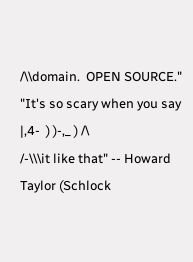/\\domain.  OPEN SOURCE."  "It's so scary when you say |,4-  ) )-,_ ) /\
/-\\\it like that" -- Howard Taylor (Schlock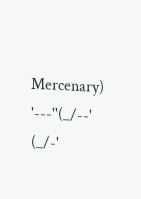Mercenary) '---''(_/--' (_/-'